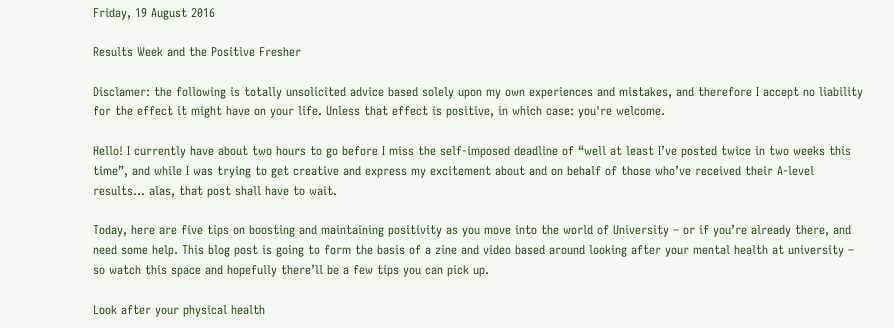Friday, 19 August 2016

Results Week and the Positive Fresher

Disclamer: the following is totally unsolicited advice based solely upon my own experiences and mistakes, and therefore I accept no liability for the effect it might have on your life. Unless that effect is positive, in which case: you're welcome.

Hello! I currently have about two hours to go before I miss the self-imposed deadline of “well at least I’ve posted twice in two weeks this time”, and while I was trying to get creative and express my excitement about and on behalf of those who’ve received their A-level results… alas, that post shall have to wait.

Today, here are five tips on boosting and maintaining positivity as you move into the world of University – or if you’re already there, and need some help. This blog post is going to form the basis of a zine and video based around looking after your mental health at university – so watch this space and hopefully there’ll be a few tips you can pick up.

Look after your physical health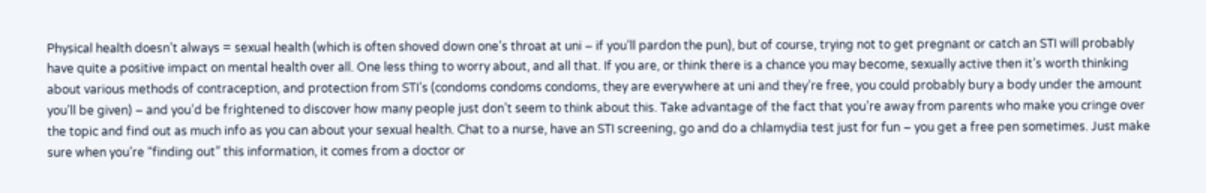Physical health doesn’t always = sexual health (which is often shoved down one’s throat at uni – if you’ll pardon the pun), but of course, trying not to get pregnant or catch an STI will probably have quite a positive impact on mental health over all. One less thing to worry about, and all that. If you are, or think there is a chance you may become, sexually active then it’s worth thinking about various methods of contraception, and protection from STI’s (condoms condoms condoms, they are everywhere at uni and they’re free, you could probably bury a body under the amount you’ll be given) – and you’d be frightened to discover how many people just don’t seem to think about this. Take advantage of the fact that you’re away from parents who make you cringe over the topic and find out as much info as you can about your sexual health. Chat to a nurse, have an STI screening, go and do a chlamydia test just for fun – you get a free pen sometimes. Just make sure when you’re “finding out” this information, it comes from a doctor or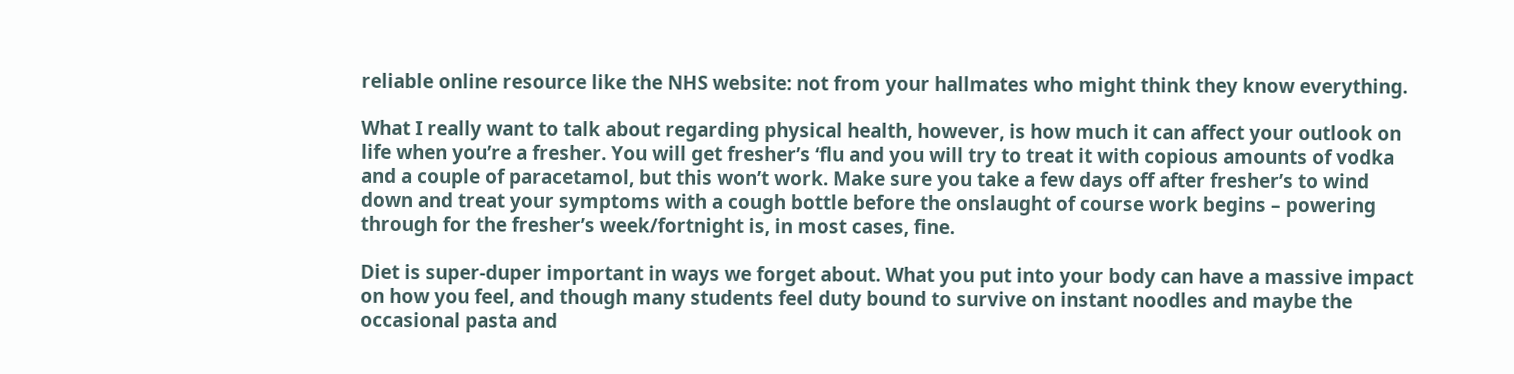reliable online resource like the NHS website: not from your hallmates who might think they know everything.

What I really want to talk about regarding physical health, however, is how much it can affect your outlook on life when you’re a fresher. You will get fresher’s ‘flu and you will try to treat it with copious amounts of vodka and a couple of paracetamol, but this won’t work. Make sure you take a few days off after fresher’s to wind down and treat your symptoms with a cough bottle before the onslaught of course work begins – powering through for the fresher’s week/fortnight is, in most cases, fine.

Diet is super-duper important in ways we forget about. What you put into your body can have a massive impact on how you feel, and though many students feel duty bound to survive on instant noodles and maybe the occasional pasta and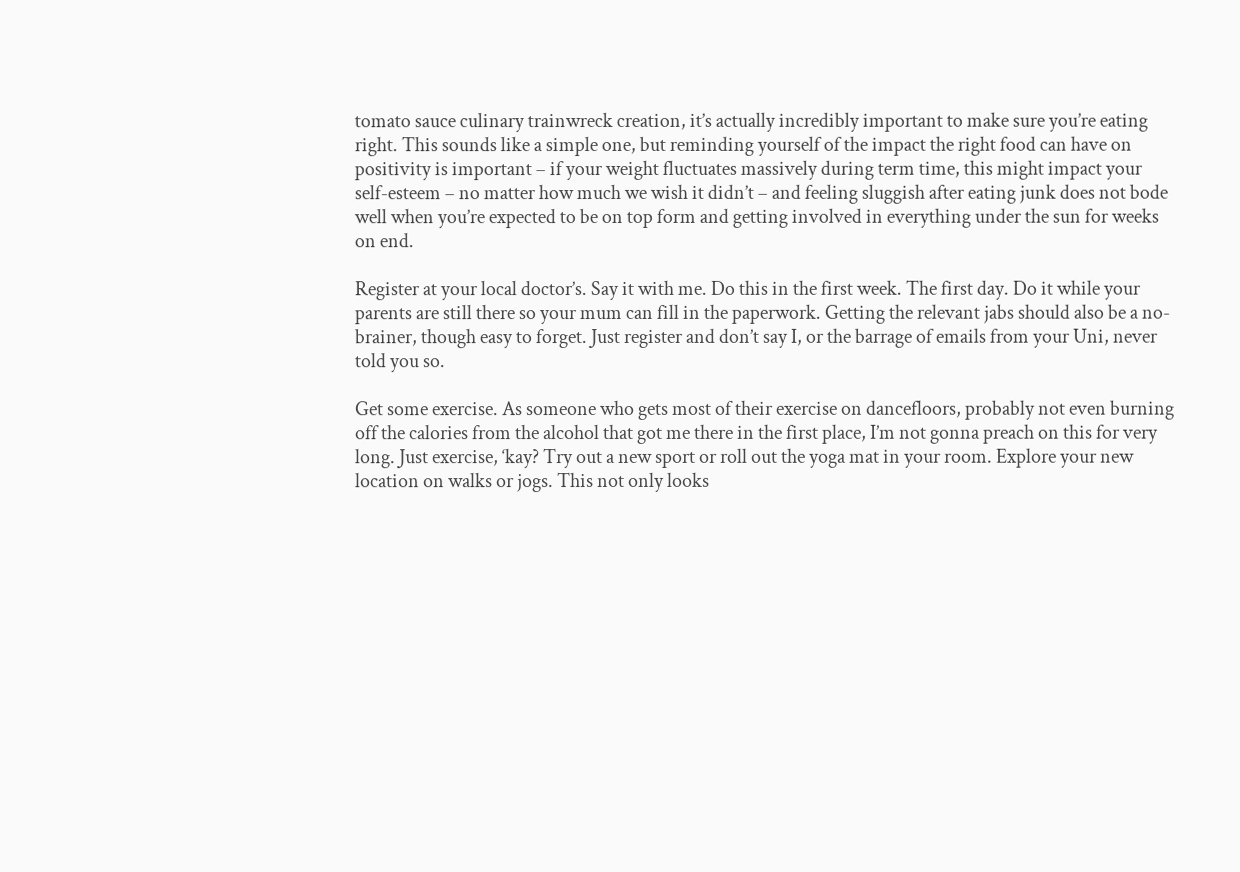tomato sauce culinary trainwreck creation, it’s actually incredibly important to make sure you’re eating right. This sounds like a simple one, but reminding yourself of the impact the right food can have on positivity is important – if your weight fluctuates massively during term time, this might impact your self-esteem – no matter how much we wish it didn’t – and feeling sluggish after eating junk does not bode well when you’re expected to be on top form and getting involved in everything under the sun for weeks on end.

Register at your local doctor’s. Say it with me. Do this in the first week. The first day. Do it while your parents are still there so your mum can fill in the paperwork. Getting the relevant jabs should also be a no-brainer, though easy to forget. Just register and don’t say I, or the barrage of emails from your Uni, never told you so.

Get some exercise. As someone who gets most of their exercise on dancefloors, probably not even burning off the calories from the alcohol that got me there in the first place, I’m not gonna preach on this for very long. Just exercise, ‘kay? Try out a new sport or roll out the yoga mat in your room. Explore your new location on walks or jogs. This not only looks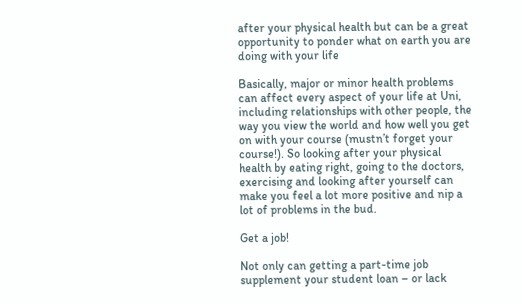after your physical health but can be a great opportunity to ponder what on earth you are doing with your life

Basically, major or minor health problems can affect every aspect of your life at Uni, including relationships with other people, the way you view the world and how well you get on with your course (mustn’t forget your course!). So looking after your physical health by eating right, going to the doctors, exercising and looking after yourself can make you feel a lot more positive and nip a lot of problems in the bud.

Get a job!

Not only can getting a part-time job supplement your student loan – or lack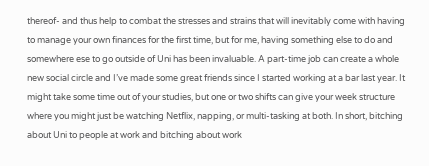thereof- and thus help to combat the stresses and strains that will inevitably come with having to manage your own finances for the first time, but for me, having something else to do and somewhere ese to go outside of Uni has been invaluable. A part-time job can create a whole new social circle and I’ve made some great friends since I started working at a bar last year. It might take some time out of your studies, but one or two shifts can give your week structure where you might just be watching Netflix, napping, or multi-tasking at both. In short, bitching about Uni to people at work and bitching about work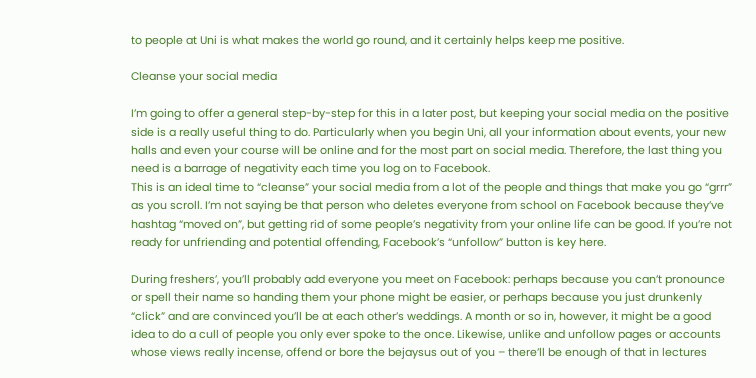to people at Uni is what makes the world go round, and it certainly helps keep me positive.

Cleanse your social media

I’m going to offer a general step-by-step for this in a later post, but keeping your social media on the positive side is a really useful thing to do. Particularly when you begin Uni, all your information about events, your new halls and even your course will be online and for the most part on social media. Therefore, the last thing you need is a barrage of negativity each time you log on to Facebook.
This is an ideal time to “cleanse” your social media from a lot of the people and things that make you go “grrr” as you scroll. I’m not saying be that person who deletes everyone from school on Facebook because they’ve hashtag “moved on”, but getting rid of some people’s negativity from your online life can be good. If you’re not ready for unfriending and potential offending, Facebook’s “unfollow” button is key here.

During freshers’, you’ll probably add everyone you meet on Facebook: perhaps because you can’t pronounce or spell their name so handing them your phone might be easier, or perhaps because you just drunkenly “click” and are convinced you’ll be at each other’s weddings. A month or so in, however, it might be a good idea to do a cull of people you only ever spoke to the once. Likewise, unlike and unfollow pages or accounts whose views really incense, offend or bore the bejaysus out of you – there’ll be enough of that in lectures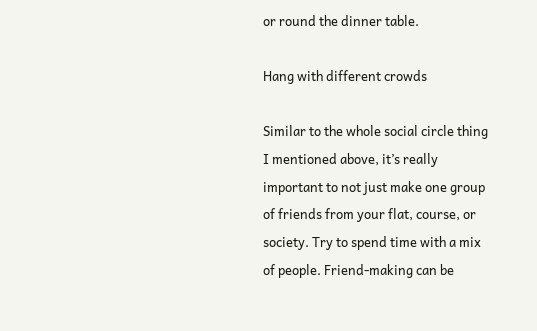or round the dinner table.

Hang with different crowds

Similar to the whole social circle thing I mentioned above, it’s really important to not just make one group of friends from your flat, course, or society. Try to spend time with a mix of people. Friend-making can be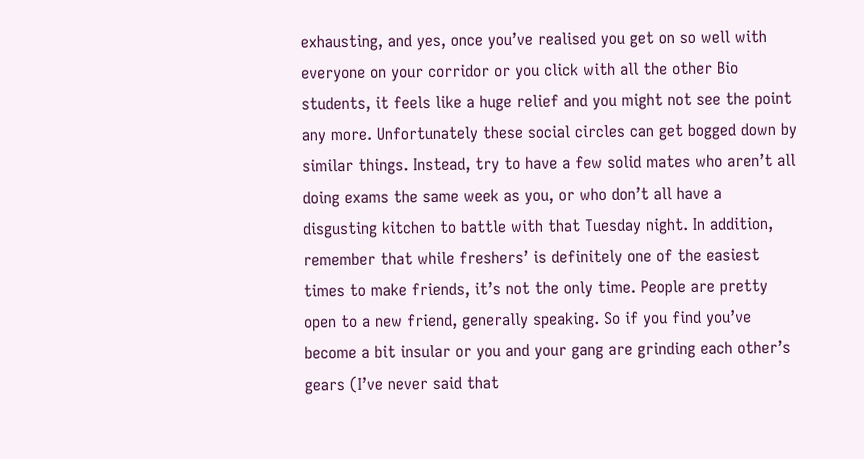exhausting, and yes, once you’ve realised you get on so well with everyone on your corridor or you click with all the other Bio students, it feels like a huge relief and you might not see the point any more. Unfortunately these social circles can get bogged down by similar things. Instead, try to have a few solid mates who aren’t all doing exams the same week as you, or who don’t all have a disgusting kitchen to battle with that Tuesday night. In addition, remember that while freshers’ is definitely one of the easiest times to make friends, it’s not the only time. People are pretty open to a new friend, generally speaking. So if you find you’ve become a bit insular or you and your gang are grinding each other’s gears (I’ve never said that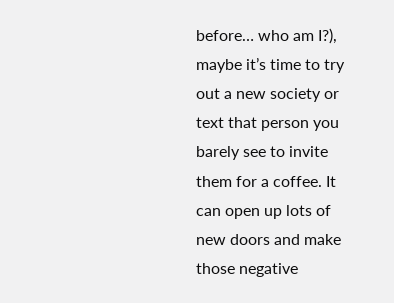before… who am I?), maybe it’s time to try out a new society or text that person you barely see to invite them for a coffee. It can open up lots of new doors and make those negative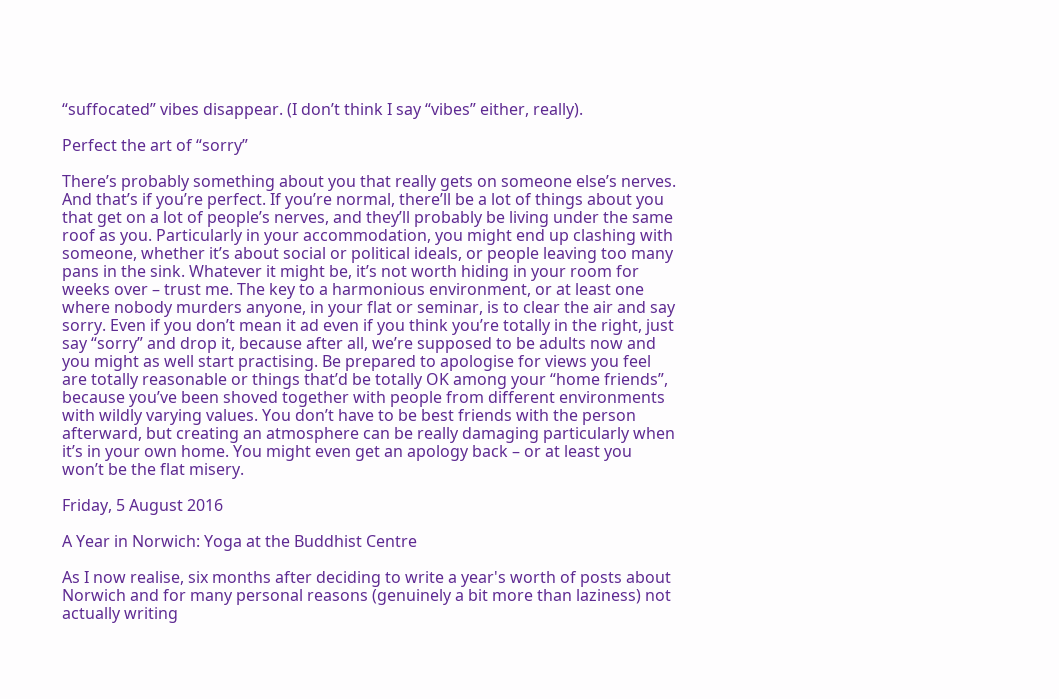“suffocated” vibes disappear. (I don’t think I say “vibes” either, really).

Perfect the art of “sorry”

There’s probably something about you that really gets on someone else’s nerves. And that’s if you’re perfect. If you’re normal, there’ll be a lot of things about you that get on a lot of people’s nerves, and they’ll probably be living under the same roof as you. Particularly in your accommodation, you might end up clashing with someone, whether it’s about social or political ideals, or people leaving too many pans in the sink. Whatever it might be, it’s not worth hiding in your room for weeks over – trust me. The key to a harmonious environment, or at least one where nobody murders anyone, in your flat or seminar, is to clear the air and say sorry. Even if you don’t mean it ad even if you think you’re totally in the right, just say “sorry” and drop it, because after all, we’re supposed to be adults now and you might as well start practising. Be prepared to apologise for views you feel are totally reasonable or things that’d be totally OK among your “home friends”, because you’ve been shoved together with people from different environments with wildly varying values. You don’t have to be best friends with the person afterward, but creating an atmosphere can be really damaging particularly when it’s in your own home. You might even get an apology back – or at least you won’t be the flat misery.

Friday, 5 August 2016

A Year in Norwich: Yoga at the Buddhist Centre

As I now realise, six months after deciding to write a year's worth of posts about Norwich and for many personal reasons (genuinely a bit more than laziness) not actually writing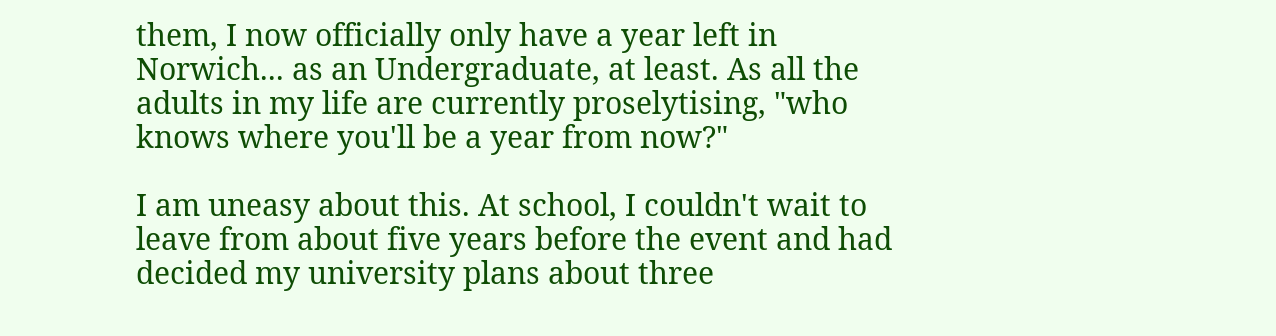them, I now officially only have a year left in Norwich... as an Undergraduate, at least. As all the adults in my life are currently proselytising, "who knows where you'll be a year from now?"

I am uneasy about this. At school, I couldn't wait to leave from about five years before the event and had decided my university plans about three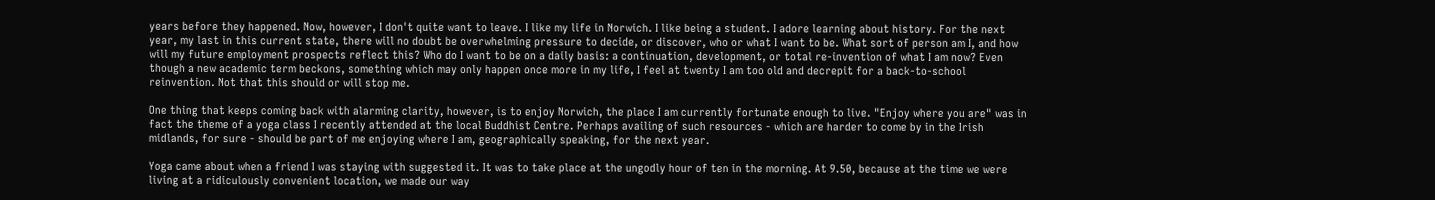years before they happened. Now, however, I don't quite want to leave. I like my life in Norwich. I like being a student. I adore learning about history. For the next year, my last in this current state, there will no doubt be overwhelming pressure to decide, or discover, who or what I want to be. What sort of person am I, and how will my future employment prospects reflect this? Who do I want to be on a daily basis: a continuation, development, or total re-invention of what I am now? Even though a new academic term beckons, something which may only happen once more in my life, I feel at twenty I am too old and decrepit for a back-to-school reinvention. Not that this should or will stop me.

One thing that keeps coming back with alarming clarity, however, is to enjoy Norwich, the place I am currently fortunate enough to live. "Enjoy where you are" was in fact the theme of a yoga class I recently attended at the local Buddhist Centre. Perhaps availing of such resources - which are harder to come by in the Irish midlands, for sure - should be part of me enjoying where I am, geographically speaking, for the next year.

Yoga came about when a friend I was staying with suggested it. It was to take place at the ungodly hour of ten in the morning. At 9.50, because at the time we were living at a ridiculously convenient location, we made our way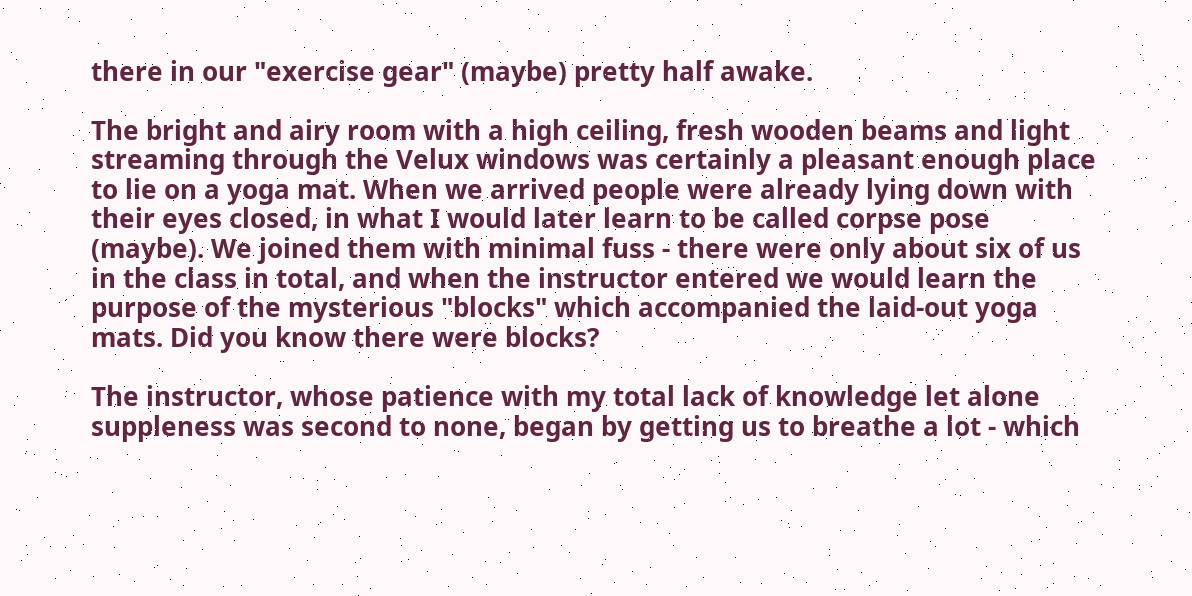there in our "exercise gear" (maybe) pretty half awake.

The bright and airy room with a high ceiling, fresh wooden beams and light streaming through the Velux windows was certainly a pleasant enough place to lie on a yoga mat. When we arrived people were already lying down with their eyes closed, in what I would later learn to be called corpse pose (maybe). We joined them with minimal fuss - there were only about six of us in the class in total, and when the instructor entered we would learn the purpose of the mysterious "blocks" which accompanied the laid-out yoga mats. Did you know there were blocks?

The instructor, whose patience with my total lack of knowledge let alone suppleness was second to none, began by getting us to breathe a lot - which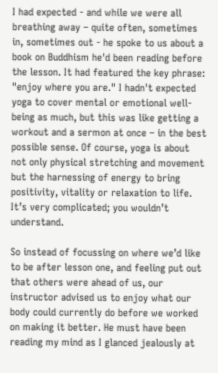I had expected - and while we were all breathing away – quite often, sometimes in, sometimes out - he spoke to us about a book on Buddhism he'd been reading before the lesson. It had featured the key phrase: "enjoy where you are." I hadn't expected yoga to cover mental or emotional well-being as much, but this was like getting a workout and a sermon at once – in the best possible sense. Of course, yoga is about not only physical stretching and movement but the harnessing of energy to bring positivity, vitality or relaxation to life. It’s very complicated; you wouldn’t understand.

So instead of focussing on where we’d like to be after lesson one, and feeling put out that others were ahead of us, our instructor advised us to enjoy what our body could currently do before we worked on making it better. He must have been reading my mind as I glanced jealously at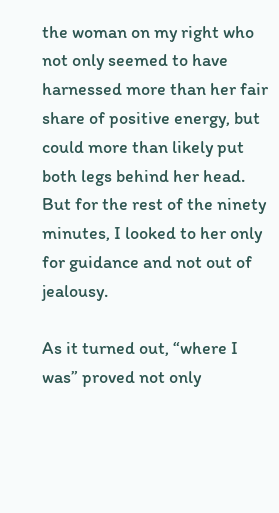the woman on my right who not only seemed to have harnessed more than her fair share of positive energy, but could more than likely put both legs behind her head. But for the rest of the ninety minutes, I looked to her only for guidance and not out of jealousy.

As it turned out, “where I was” proved not only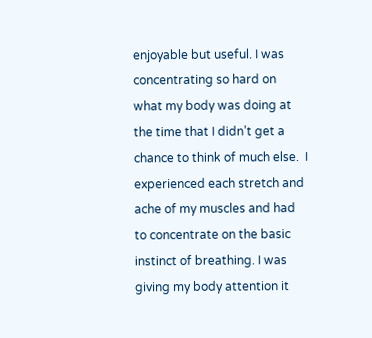enjoyable but useful. I was concentrating so hard on what my body was doing at the time that I didn’t get a chance to think of much else.  I experienced each stretch and ache of my muscles and had to concentrate on the basic instinct of breathing. I was giving my body attention it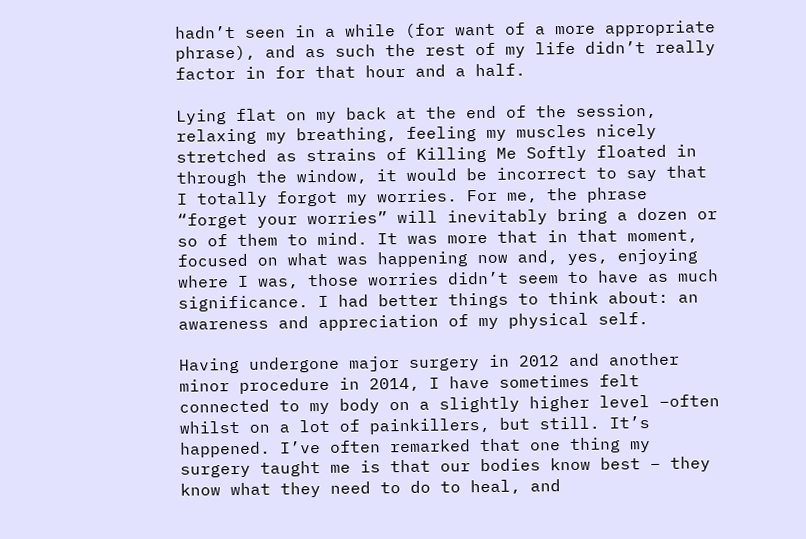hadn’t seen in a while (for want of a more appropriate phrase), and as such the rest of my life didn’t really factor in for that hour and a half.

Lying flat on my back at the end of the session, relaxing my breathing, feeling my muscles nicely stretched as strains of Killing Me Softly floated in through the window, it would be incorrect to say that I totally forgot my worries. For me, the phrase “forget your worries” will inevitably bring a dozen or so of them to mind. It was more that in that moment, focused on what was happening now and, yes, enjoying where I was, those worries didn’t seem to have as much significance. I had better things to think about: an awareness and appreciation of my physical self.

Having undergone major surgery in 2012 and another minor procedure in 2014, I have sometimes felt connected to my body on a slightly higher level –often whilst on a lot of painkillers, but still. It’s happened. I’ve often remarked that one thing my surgery taught me is that our bodies know best – they know what they need to do to heal, and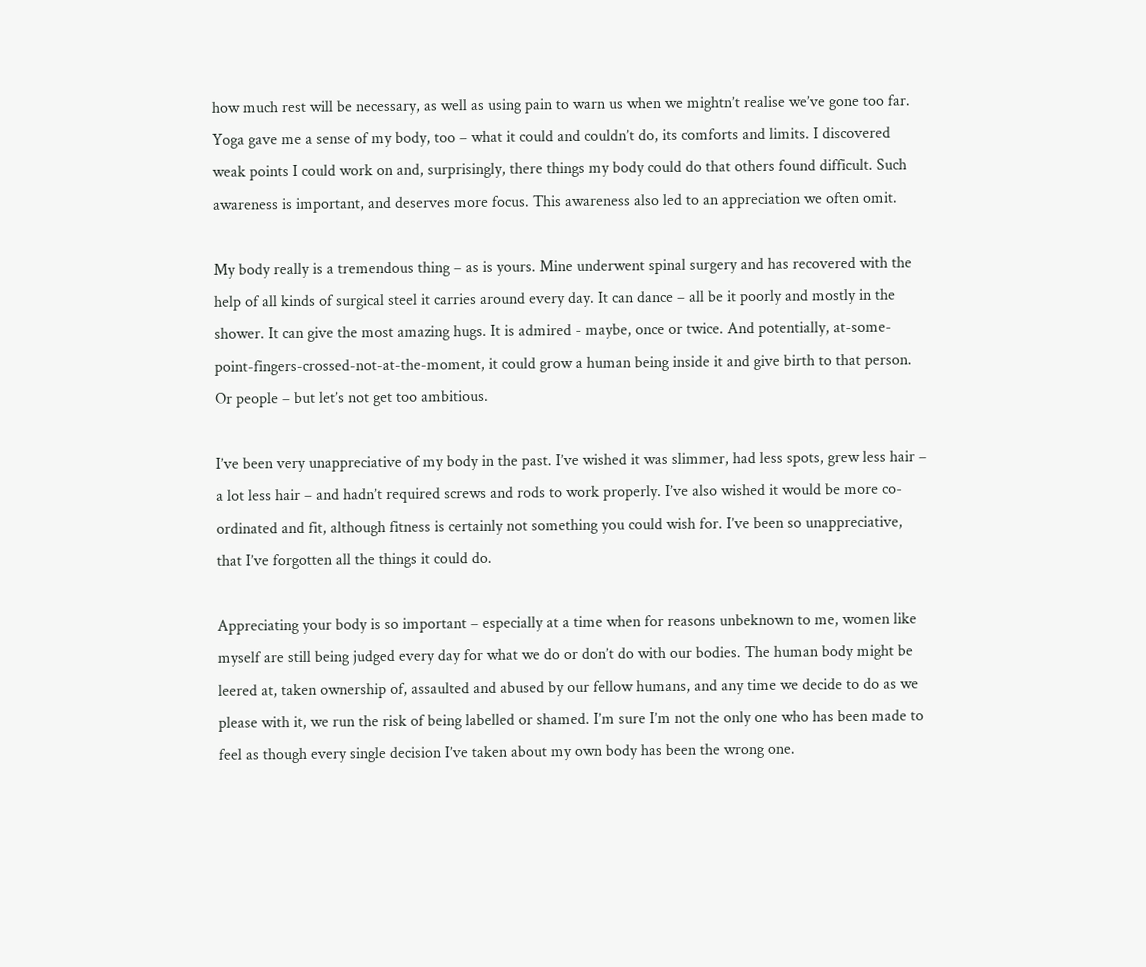how much rest will be necessary, as well as using pain to warn us when we mightn’t realise we’ve gone too far. Yoga gave me a sense of my body, too – what it could and couldn’t do, its comforts and limits. I discovered weak points I could work on and, surprisingly, there things my body could do that others found difficult. Such awareness is important, and deserves more focus. This awareness also led to an appreciation we often omit.

My body really is a tremendous thing – as is yours. Mine underwent spinal surgery and has recovered with the help of all kinds of surgical steel it carries around every day. It can dance – all be it poorly and mostly in the shower. It can give the most amazing hugs. It is admired - maybe, once or twice. And potentially, at-some-point-fingers-crossed-not-at-the-moment, it could grow a human being inside it and give birth to that person. Or people – but let’s not get too ambitious.

I’ve been very unappreciative of my body in the past. I’ve wished it was slimmer, had less spots, grew less hair – a lot less hair – and hadn’t required screws and rods to work properly. I’ve also wished it would be more co-ordinated and fit, although fitness is certainly not something you could wish for. I’ve been so unappreciative, that I’ve forgotten all the things it could do.

Appreciating your body is so important – especially at a time when for reasons unbeknown to me, women like myself are still being judged every day for what we do or don’t do with our bodies. The human body might be leered at, taken ownership of, assaulted and abused by our fellow humans, and any time we decide to do as we please with it, we run the risk of being labelled or shamed. I’m sure I’m not the only one who has been made to feel as though every single decision I’ve taken about my own body has been the wrong one.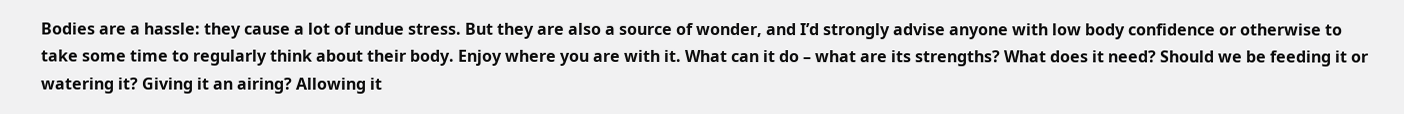Bodies are a hassle: they cause a lot of undue stress. But they are also a source of wonder, and I’d strongly advise anyone with low body confidence or otherwise to take some time to regularly think about their body. Enjoy where you are with it. What can it do – what are its strengths? What does it need? Should we be feeding it or watering it? Giving it an airing? Allowing it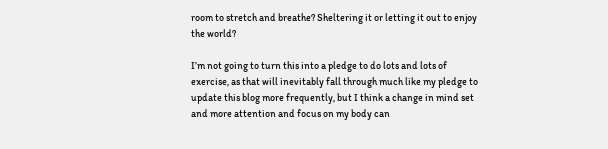room to stretch and breathe? Sheltering it or letting it out to enjoy the world?

I’m not going to turn this into a pledge to do lots and lots of exercise, as that will inevitably fall through much like my pledge to update this blog more frequently, but I think a change in mind set and more attention and focus on my body can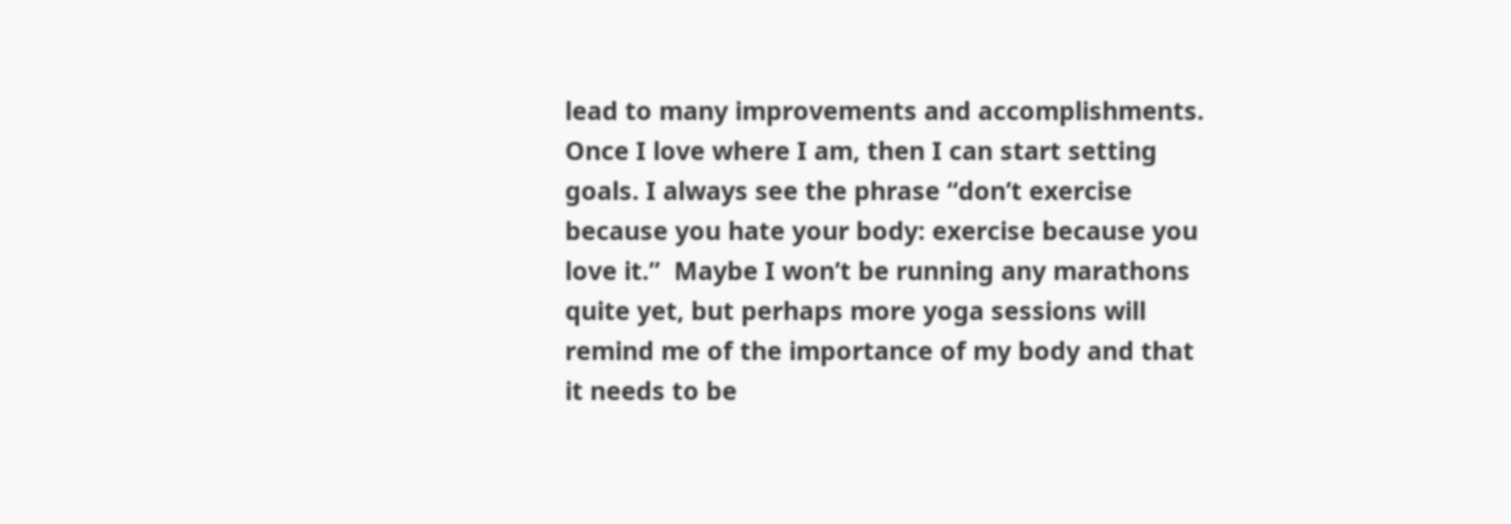lead to many improvements and accomplishments. Once I love where I am, then I can start setting goals. I always see the phrase “don’t exercise because you hate your body: exercise because you love it.”  Maybe I won’t be running any marathons quite yet, but perhaps more yoga sessions will remind me of the importance of my body and that it needs to be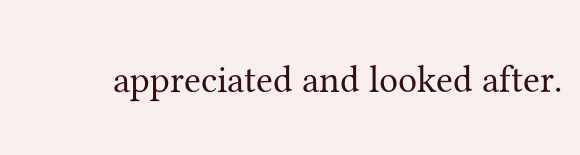appreciated and looked after.